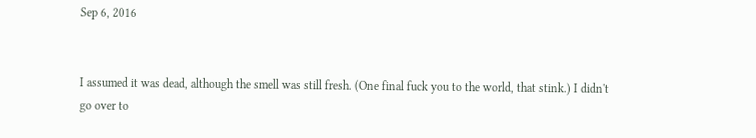Sep 6, 2016


I assumed it was dead, although the smell was still fresh. (One final fuck you to the world, that stink.) I didn't go over to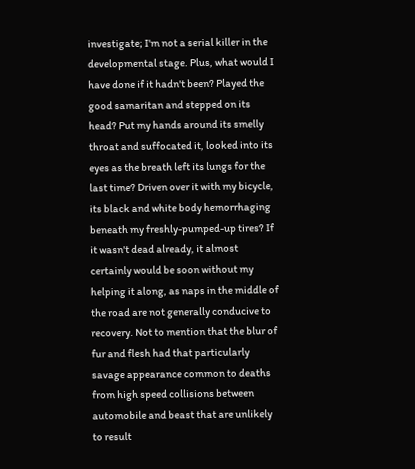investigate; I'm not a serial killer in the developmental stage. Plus, what would I have done if it hadn't been? Played the good samaritan and stepped on its head? Put my hands around its smelly throat and suffocated it, looked into its eyes as the breath left its lungs for the last time? Driven over it with my bicycle, its black and white body hemorrhaging beneath my freshly-pumped-up tires? If it wasn't dead already, it almost certainly would be soon without my helping it along, as naps in the middle of the road are not generally conducive to recovery. Not to mention that the blur of fur and flesh had that particularly savage appearance common to deaths from high speed collisions between automobile and beast that are unlikely to result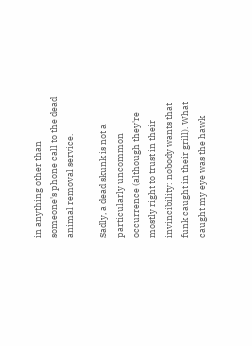in anything other than someone's phone call to the dead animal removal service.

Sadly, a dead skunk is not a particularly uncommon occurrence (although they're mostly right to trust in their invincibility: nobody wants that funk caught in their grill). What caught my eye was the hawk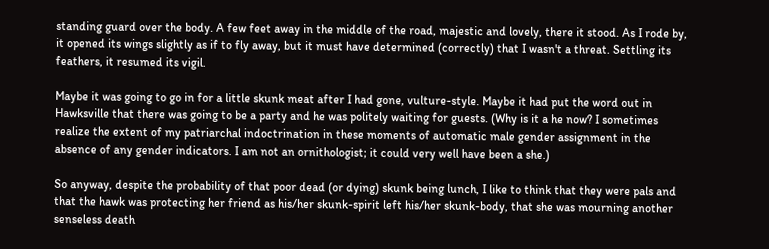standing guard over the body. A few feet away in the middle of the road, majestic and lovely, there it stood. As I rode by, it opened its wings slightly as if to fly away, but it must have determined (correctly) that I wasn't a threat. Settling its feathers, it resumed its vigil.

Maybe it was going to go in for a little skunk meat after I had gone, vulture-style. Maybe it had put the word out in Hawksville that there was going to be a party and he was politely waiting for guests. (Why is it a he now? I sometimes realize the extent of my patriarchal indoctrination in these moments of automatic male gender assignment in the absence of any gender indicators. I am not an ornithologist; it could very well have been a she.)

So anyway, despite the probability of that poor dead (or dying) skunk being lunch, I like to think that they were pals and that the hawk was protecting her friend as his/her skunk-spirit left his/her skunk-body, that she was mourning another senseless death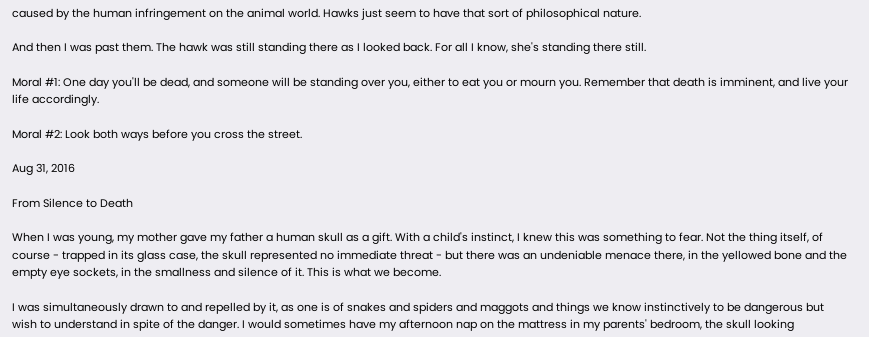caused by the human infringement on the animal world. Hawks just seem to have that sort of philosophical nature.

And then I was past them. The hawk was still standing there as I looked back. For all I know, she's standing there still.

Moral #1: One day you'll be dead, and someone will be standing over you, either to eat you or mourn you. Remember that death is imminent, and live your life accordingly.

Moral #2: Look both ways before you cross the street.

Aug 31, 2016

From Silence to Death

When I was young, my mother gave my father a human skull as a gift. With a child's instinct, I knew this was something to fear. Not the thing itself, of course - trapped in its glass case, the skull represented no immediate threat - but there was an undeniable menace there, in the yellowed bone and the empty eye sockets, in the smallness and silence of it. This is what we become.

I was simultaneously drawn to and repelled by it, as one is of snakes and spiders and maggots and things we know instinctively to be dangerous but wish to understand in spite of the danger. I would sometimes have my afternoon nap on the mattress in my parents' bedroom, the skull looking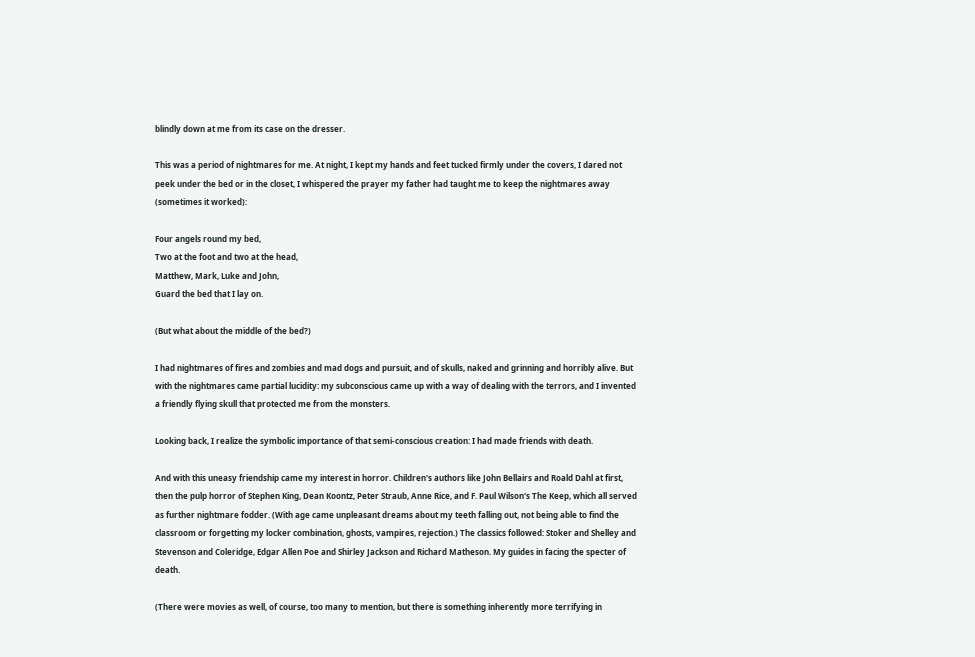blindly down at me from its case on the dresser.

This was a period of nightmares for me. At night, I kept my hands and feet tucked firmly under the covers, I dared not peek under the bed or in the closet, I whispered the prayer my father had taught me to keep the nightmares away (sometimes it worked):

Four angels round my bed,
Two at the foot and two at the head,
Matthew, Mark, Luke and John,
Guard the bed that I lay on.

(But what about the middle of the bed?)

I had nightmares of fires and zombies and mad dogs and pursuit, and of skulls, naked and grinning and horribly alive. But with the nightmares came partial lucidity: my subconscious came up with a way of dealing with the terrors, and I invented a friendly flying skull that protected me from the monsters.

Looking back, I realize the symbolic importance of that semi-conscious creation: I had made friends with death.

And with this uneasy friendship came my interest in horror. Children's authors like John Bellairs and Roald Dahl at first, then the pulp horror of Stephen King, Dean Koontz, Peter Straub, Anne Rice, and F. Paul Wilson's The Keep, which all served as further nightmare fodder. (With age came unpleasant dreams about my teeth falling out, not being able to find the classroom or forgetting my locker combination, ghosts, vampires, rejection.) The classics followed: Stoker and Shelley and Stevenson and Coleridge, Edgar Allen Poe and Shirley Jackson and Richard Matheson. My guides in facing the specter of death.

(There were movies as well, of course, too many to mention, but there is something inherently more terrifying in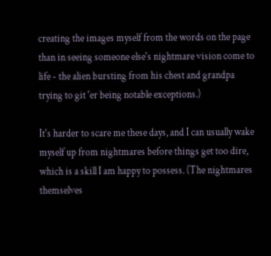creating the images myself from the words on the page than in seeing someone else's nightmare vision come to life - the alien bursting from his chest and grandpa trying to git 'er being notable exceptions.)

It's harder to scare me these days, and I can usually wake myself up from nightmares before things get too dire, which is a skill I am happy to possess. (The nightmares themselves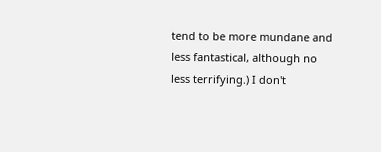tend to be more mundane and less fantastical, although no less terrifying.) I don't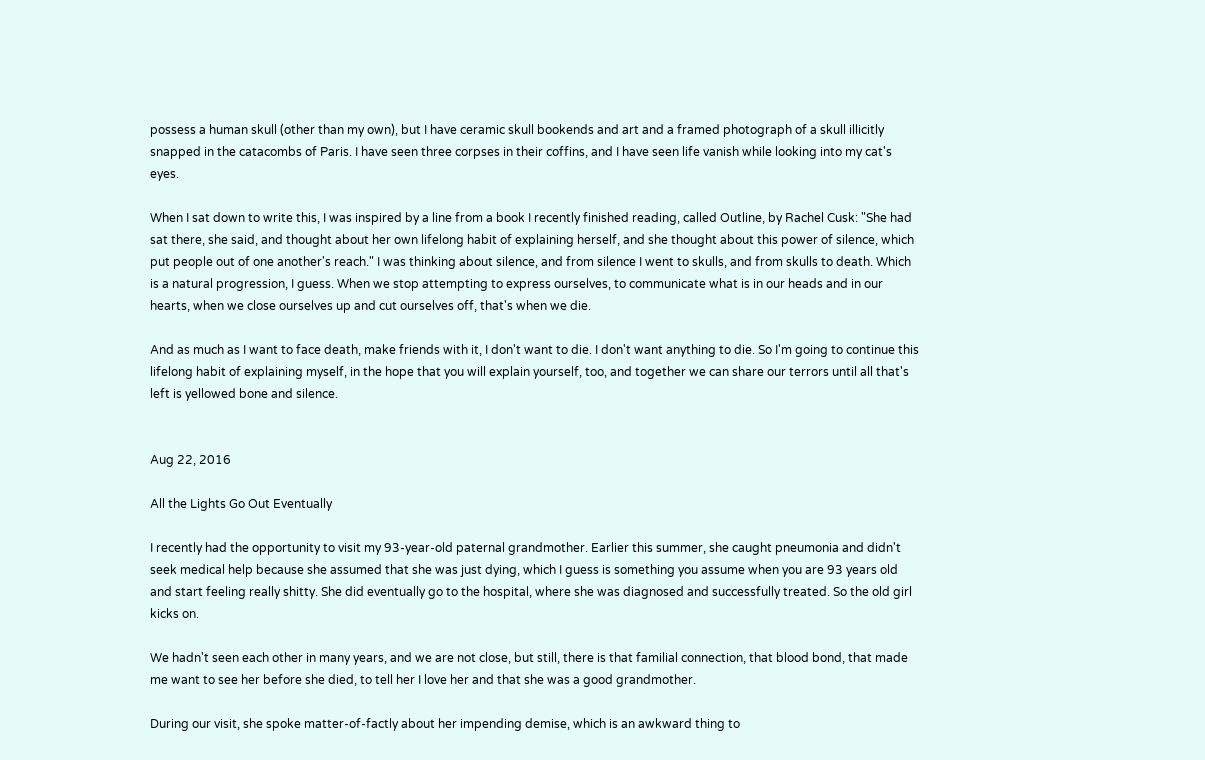possess a human skull (other than my own), but I have ceramic skull bookends and art and a framed photograph of a skull illicitly snapped in the catacombs of Paris. I have seen three corpses in their coffins, and I have seen life vanish while looking into my cat's eyes.

When I sat down to write this, I was inspired by a line from a book I recently finished reading, called Outline, by Rachel Cusk: "She had sat there, she said, and thought about her own lifelong habit of explaining herself, and she thought about this power of silence, which put people out of one another's reach." I was thinking about silence, and from silence I went to skulls, and from skulls to death. Which is a natural progression, I guess. When we stop attempting to express ourselves, to communicate what is in our heads and in our hearts, when we close ourselves up and cut ourselves off, that's when we die.

And as much as I want to face death, make friends with it, I don't want to die. I don't want anything to die. So I'm going to continue this lifelong habit of explaining myself, in the hope that you will explain yourself, too, and together we can share our terrors until all that's left is yellowed bone and silence.


Aug 22, 2016

All the Lights Go Out Eventually

I recently had the opportunity to visit my 93-year-old paternal grandmother. Earlier this summer, she caught pneumonia and didn't seek medical help because she assumed that she was just dying, which I guess is something you assume when you are 93 years old and start feeling really shitty. She did eventually go to the hospital, where she was diagnosed and successfully treated. So the old girl kicks on.

We hadn't seen each other in many years, and we are not close, but still, there is that familial connection, that blood bond, that made me want to see her before she died, to tell her I love her and that she was a good grandmother.

During our visit, she spoke matter-of-factly about her impending demise, which is an awkward thing to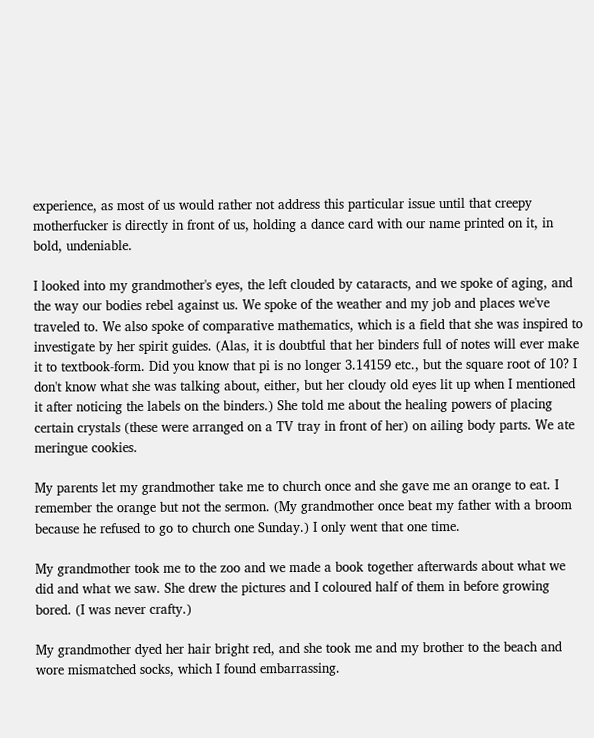experience, as most of us would rather not address this particular issue until that creepy motherfucker is directly in front of us, holding a dance card with our name printed on it, in bold, undeniable.

I looked into my grandmother's eyes, the left clouded by cataracts, and we spoke of aging, and the way our bodies rebel against us. We spoke of the weather and my job and places we've traveled to. We also spoke of comparative mathematics, which is a field that she was inspired to investigate by her spirit guides. (Alas, it is doubtful that her binders full of notes will ever make it to textbook-form. Did you know that pi is no longer 3.14159 etc., but the square root of 10? I don't know what she was talking about, either, but her cloudy old eyes lit up when I mentioned it after noticing the labels on the binders.) She told me about the healing powers of placing certain crystals (these were arranged on a TV tray in front of her) on ailing body parts. We ate meringue cookies.

My parents let my grandmother take me to church once and she gave me an orange to eat. I remember the orange but not the sermon. (My grandmother once beat my father with a broom because he refused to go to church one Sunday.) I only went that one time.

My grandmother took me to the zoo and we made a book together afterwards about what we did and what we saw. She drew the pictures and I coloured half of them in before growing bored. (I was never crafty.)

My grandmother dyed her hair bright red, and she took me and my brother to the beach and wore mismatched socks, which I found embarrassing.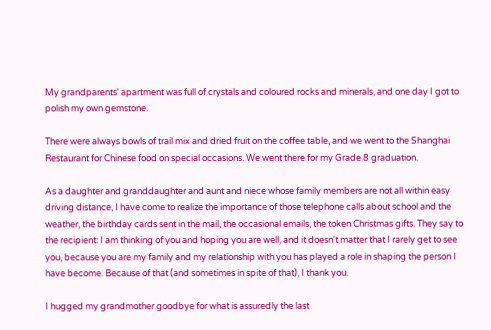My grandparents' apartment was full of crystals and coloured rocks and minerals, and one day I got to polish my own gemstone.

There were always bowls of trail mix and dried fruit on the coffee table, and we went to the Shanghai Restaurant for Chinese food on special occasions. We went there for my Grade 8 graduation.

As a daughter and granddaughter and aunt and niece whose family members are not all within easy driving distance, I have come to realize the importance of those telephone calls about school and the weather, the birthday cards sent in the mail, the occasional emails, the token Christmas gifts. They say to the recipient: I am thinking of you and hoping you are well, and it doesn't matter that I rarely get to see you, because you are my family and my relationship with you has played a role in shaping the person I have become. Because of that (and sometimes in spite of that), I thank you.

I hugged my grandmother goodbye for what is assuredly the last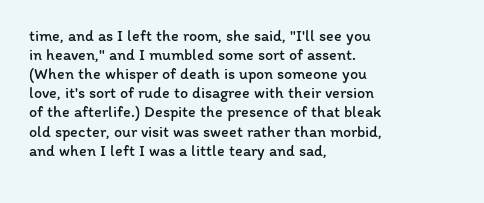time, and as I left the room, she said, "I'll see you in heaven," and I mumbled some sort of assent. (When the whisper of death is upon someone you love, it's sort of rude to disagree with their version of the afterlife.) Despite the presence of that bleak old specter, our visit was sweet rather than morbid, and when I left I was a little teary and sad,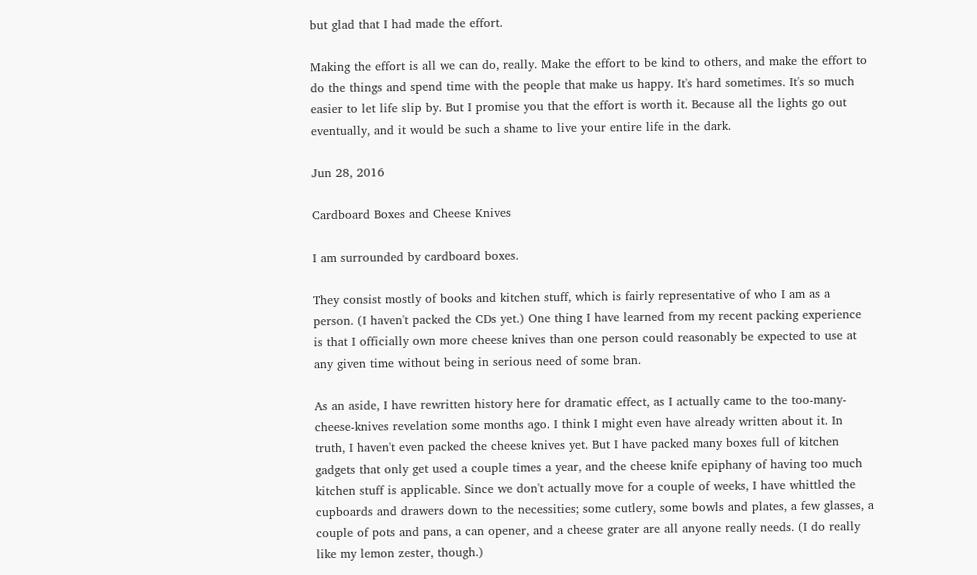but glad that I had made the effort.

Making the effort is all we can do, really. Make the effort to be kind to others, and make the effort to do the things and spend time with the people that make us happy. It's hard sometimes. It's so much easier to let life slip by. But I promise you that the effort is worth it. Because all the lights go out eventually, and it would be such a shame to live your entire life in the dark.

Jun 28, 2016

Cardboard Boxes and Cheese Knives

I am surrounded by cardboard boxes.

They consist mostly of books and kitchen stuff, which is fairly representative of who I am as a person. (I haven't packed the CDs yet.) One thing I have learned from my recent packing experience is that I officially own more cheese knives than one person could reasonably be expected to use at any given time without being in serious need of some bran.

As an aside, I have rewritten history here for dramatic effect, as I actually came to the too-many-cheese-knives revelation some months ago. I think I might even have already written about it. In truth, I haven't even packed the cheese knives yet. But I have packed many boxes full of kitchen gadgets that only get used a couple times a year, and the cheese knife epiphany of having too much kitchen stuff is applicable. Since we don't actually move for a couple of weeks, I have whittled the cupboards and drawers down to the necessities; some cutlery, some bowls and plates, a few glasses, a couple of pots and pans, a can opener, and a cheese grater are all anyone really needs. (I do really like my lemon zester, though.)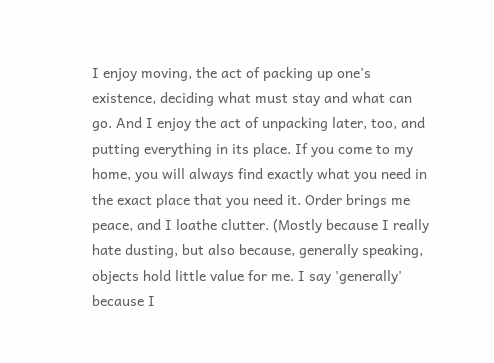I enjoy moving, the act of packing up one's existence, deciding what must stay and what can go. And I enjoy the act of unpacking later, too, and putting everything in its place. If you come to my home, you will always find exactly what you need in the exact place that you need it. Order brings me peace, and I loathe clutter. (Mostly because I really hate dusting, but also because, generally speaking, objects hold little value for me. I say 'generally' because I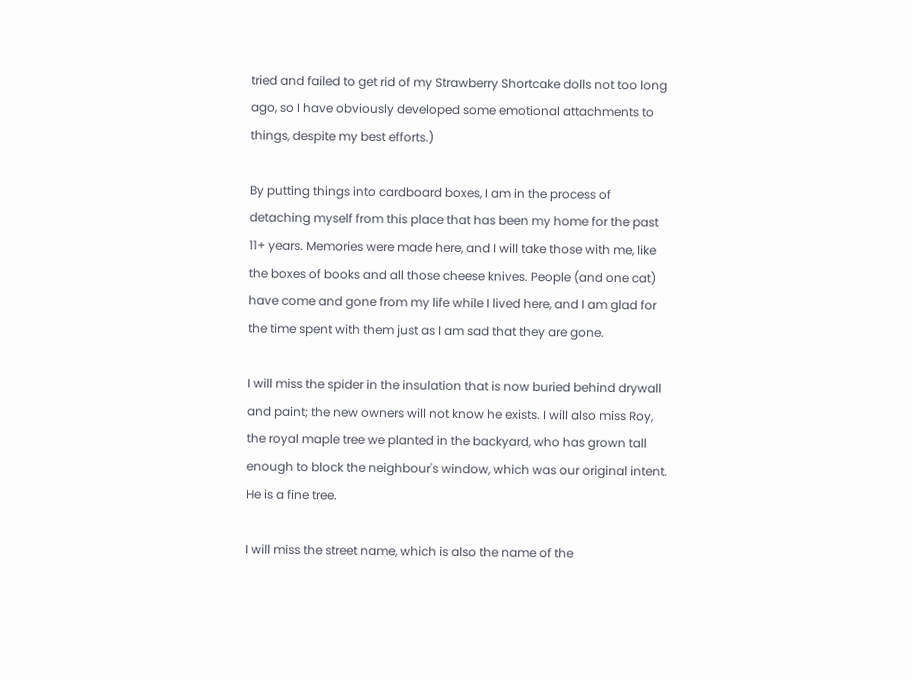tried and failed to get rid of my Strawberry Shortcake dolls not too long ago, so I have obviously developed some emotional attachments to things, despite my best efforts.)

By putting things into cardboard boxes, I am in the process of detaching myself from this place that has been my home for the past 11+ years. Memories were made here, and I will take those with me, like the boxes of books and all those cheese knives. People (and one cat) have come and gone from my life while I lived here, and I am glad for the time spent with them just as I am sad that they are gone.

I will miss the spider in the insulation that is now buried behind drywall and paint; the new owners will not know he exists. I will also miss Roy, the royal maple tree we planted in the backyard, who has grown tall enough to block the neighbour's window, which was our original intent. He is a fine tree.

I will miss the street name, which is also the name of the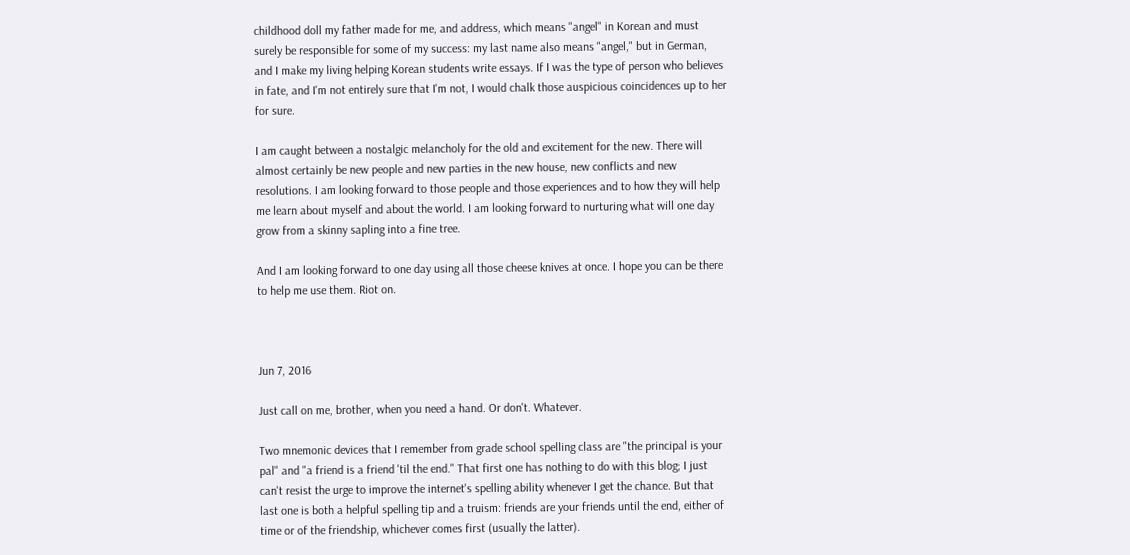childhood doll my father made for me, and address, which means "angel" in Korean and must surely be responsible for some of my success: my last name also means "angel," but in German, and I make my living helping Korean students write essays. If I was the type of person who believes in fate, and I'm not entirely sure that I'm not, I would chalk those auspicious coincidences up to her for sure.

I am caught between a nostalgic melancholy for the old and excitement for the new. There will almost certainly be new people and new parties in the new house, new conflicts and new resolutions. I am looking forward to those people and those experiences and to how they will help me learn about myself and about the world. I am looking forward to nurturing what will one day grow from a skinny sapling into a fine tree.

And I am looking forward to one day using all those cheese knives at once. I hope you can be there to help me use them. Riot on.



Jun 7, 2016

Just call on me, brother, when you need a hand. Or don't. Whatever.

Two mnemonic devices that I remember from grade school spelling class are "the principal is your pal" and "a friend is a friend 'til the end." That first one has nothing to do with this blog; I just can't resist the urge to improve the internet's spelling ability whenever I get the chance. But that last one is both a helpful spelling tip and a truism: friends are your friends until the end, either of time or of the friendship, whichever comes first (usually the latter).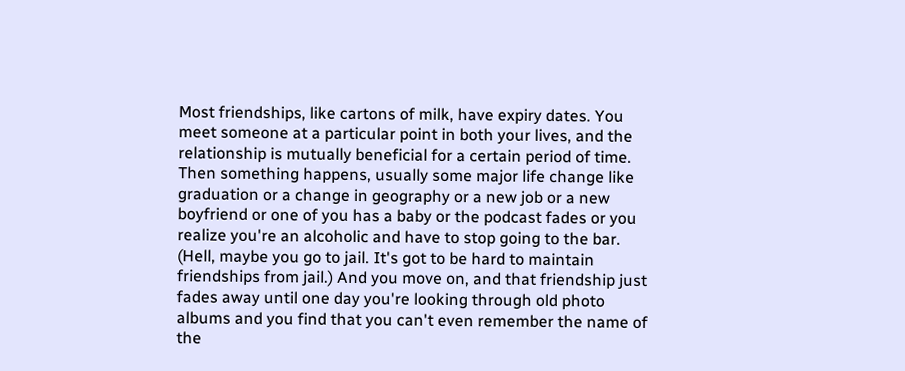Most friendships, like cartons of milk, have expiry dates. You meet someone at a particular point in both your lives, and the relationship is mutually beneficial for a certain period of time. Then something happens, usually some major life change like graduation or a change in geography or a new job or a new boyfriend or one of you has a baby or the podcast fades or you realize you're an alcoholic and have to stop going to the bar. (Hell, maybe you go to jail. It's got to be hard to maintain friendships from jail.) And you move on, and that friendship just fades away until one day you're looking through old photo albums and you find that you can't even remember the name of the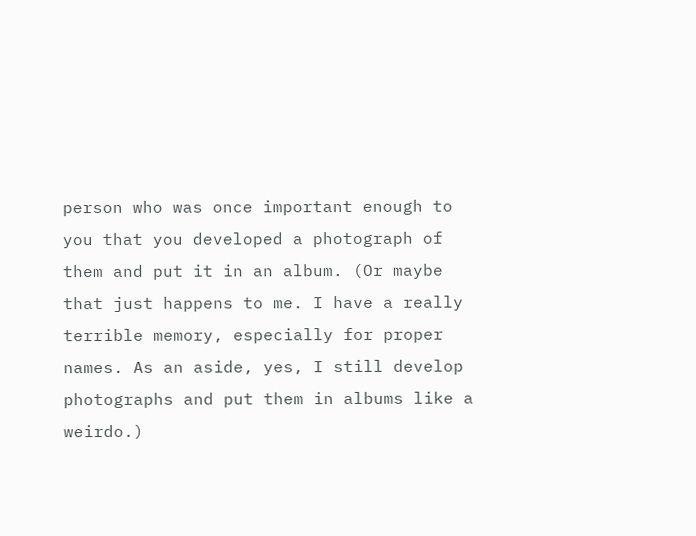person who was once important enough to you that you developed a photograph of them and put it in an album. (Or maybe that just happens to me. I have a really terrible memory, especially for proper names. As an aside, yes, I still develop photographs and put them in albums like a weirdo.)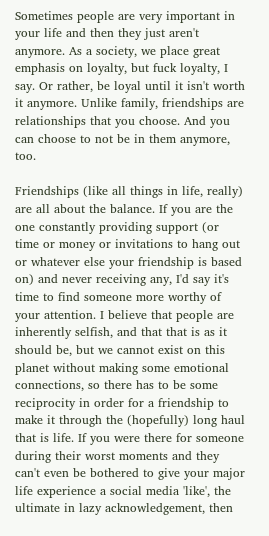Sometimes people are very important in your life and then they just aren't anymore. As a society, we place great emphasis on loyalty, but fuck loyalty, I say. Or rather, be loyal until it isn't worth it anymore. Unlike family, friendships are relationships that you choose. And you can choose to not be in them anymore, too.

Friendships (like all things in life, really) are all about the balance. If you are the one constantly providing support (or time or money or invitations to hang out or whatever else your friendship is based on) and never receiving any, I'd say it's time to find someone more worthy of your attention. I believe that people are inherently selfish, and that that is as it should be, but we cannot exist on this planet without making some emotional connections, so there has to be some reciprocity in order for a friendship to make it through the (hopefully) long haul that is life. If you were there for someone during their worst moments and they can't even be bothered to give your major life experience a social media 'like', the ultimate in lazy acknowledgement, then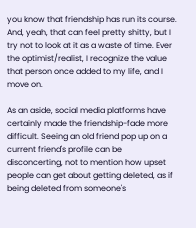you know that friendship has run its course. And, yeah, that can feel pretty shitty, but I try not to look at it as a waste of time. Ever the optimist/realist, I recognize the value that person once added to my life, and I move on.

As an aside, social media platforms have certainly made the friendship-fade more difficult. Seeing an old friend pop up on a current friend's profile can be disconcerting, not to mention how upset people can get about getting deleted, as if being deleted from someone's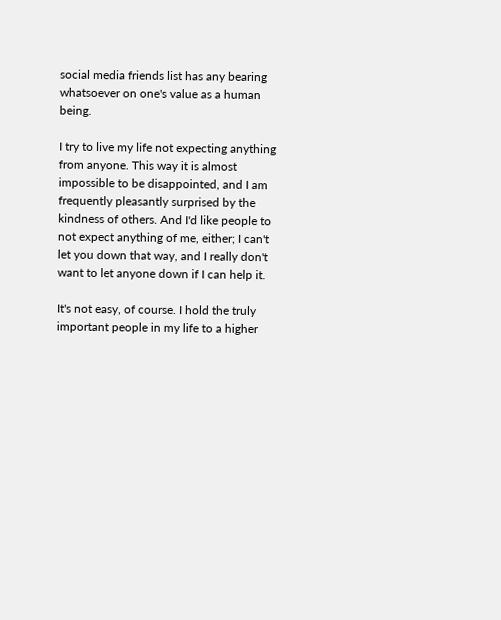social media friends list has any bearing whatsoever on one's value as a human being.

I try to live my life not expecting anything from anyone. This way it is almost impossible to be disappointed, and I am frequently pleasantly surprised by the kindness of others. And I'd like people to not expect anything of me, either; I can't let you down that way, and I really don't want to let anyone down if I can help it.

It's not easy, of course. I hold the truly important people in my life to a higher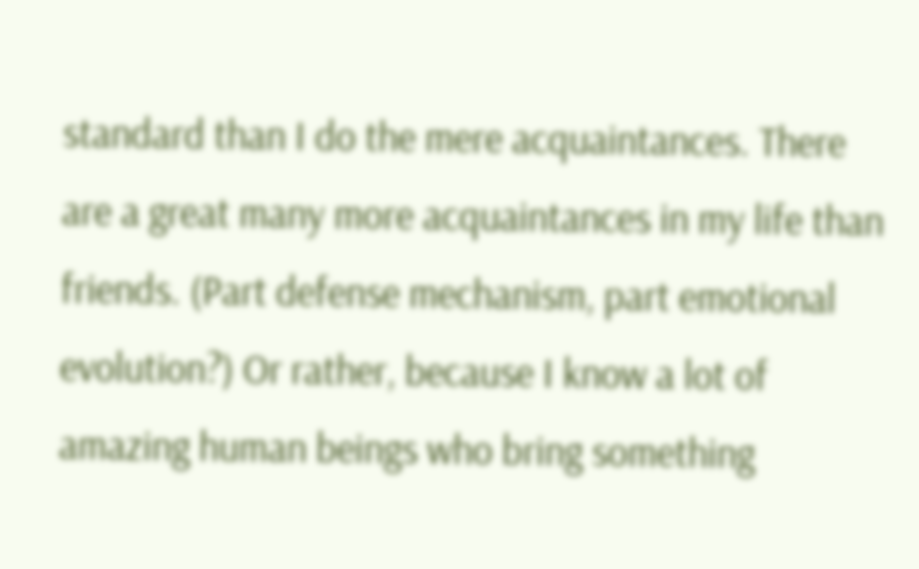standard than I do the mere acquaintances. There are a great many more acquaintances in my life than friends. (Part defense mechanism, part emotional evolution?) Or rather, because I know a lot of amazing human beings who bring something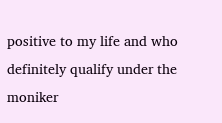positive to my life and who definitely qualify under the moniker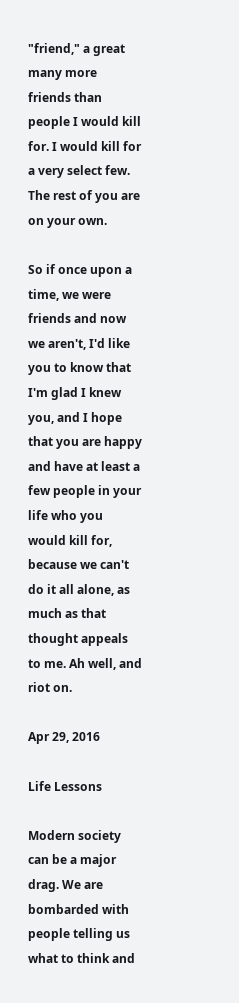"friend," a great many more friends than people I would kill for. I would kill for a very select few. The rest of you are on your own.

So if once upon a time, we were friends and now we aren't, I'd like you to know that I'm glad I knew you, and I hope that you are happy and have at least a few people in your life who you would kill for, because we can't do it all alone, as much as that thought appeals to me. Ah well, and riot on.

Apr 29, 2016

Life Lessons

Modern society can be a major drag. We are bombarded with people telling us what to think and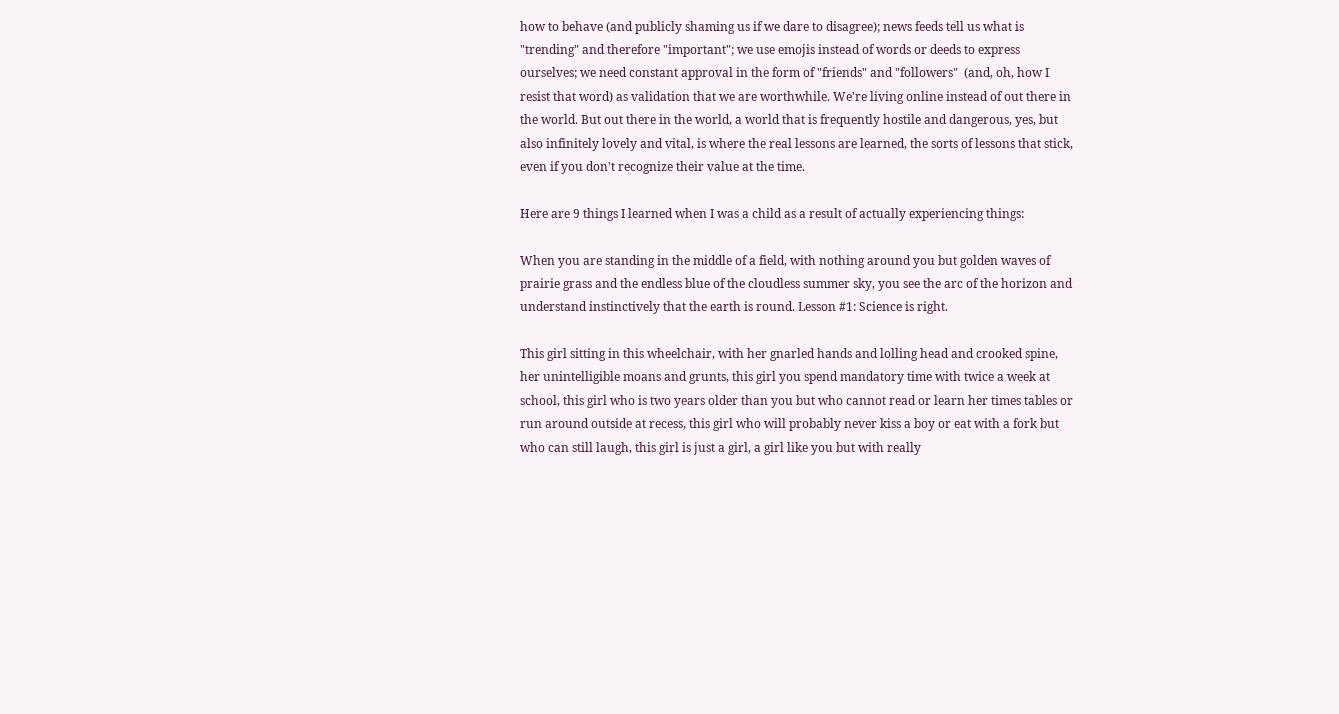how to behave (and publicly shaming us if we dare to disagree); news feeds tell us what is "trending" and therefore "important"; we use emojis instead of words or deeds to express ourselves; we need constant approval in the form of "friends" and "followers"  (and, oh, how I resist that word) as validation that we are worthwhile. We're living online instead of out there in the world. But out there in the world, a world that is frequently hostile and dangerous, yes, but also infinitely lovely and vital, is where the real lessons are learned, the sorts of lessons that stick, even if you don't recognize their value at the time.

Here are 9 things I learned when I was a child as a result of actually experiencing things:

When you are standing in the middle of a field, with nothing around you but golden waves of prairie grass and the endless blue of the cloudless summer sky, you see the arc of the horizon and understand instinctively that the earth is round. Lesson #1: Science is right.

This girl sitting in this wheelchair, with her gnarled hands and lolling head and crooked spine, her unintelligible moans and grunts, this girl you spend mandatory time with twice a week at school, this girl who is two years older than you but who cannot read or learn her times tables or run around outside at recess, this girl who will probably never kiss a boy or eat with a fork but who can still laugh, this girl is just a girl, a girl like you but with really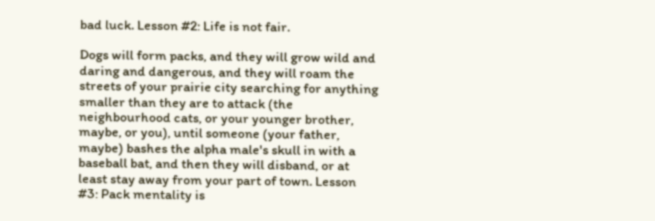bad luck. Lesson #2: Life is not fair.

Dogs will form packs, and they will grow wild and daring and dangerous, and they will roam the streets of your prairie city searching for anything smaller than they are to attack (the neighbourhood cats, or your younger brother, maybe, or you), until someone (your father, maybe) bashes the alpha male's skull in with a baseball bat, and then they will disband, or at least stay away from your part of town. Lesson #3: Pack mentality is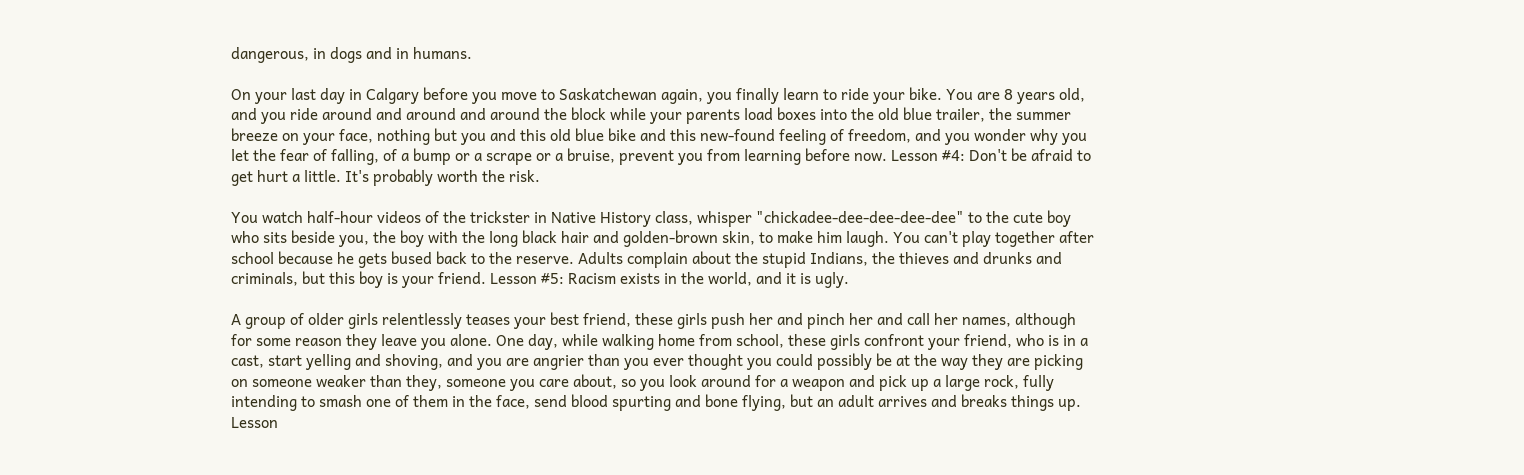dangerous, in dogs and in humans.

On your last day in Calgary before you move to Saskatchewan again, you finally learn to ride your bike. You are 8 years old, and you ride around and around and around the block while your parents load boxes into the old blue trailer, the summer breeze on your face, nothing but you and this old blue bike and this new-found feeling of freedom, and you wonder why you let the fear of falling, of a bump or a scrape or a bruise, prevent you from learning before now. Lesson #4: Don't be afraid to get hurt a little. It's probably worth the risk.

You watch half-hour videos of the trickster in Native History class, whisper "chickadee-dee-dee-dee-dee" to the cute boy who sits beside you, the boy with the long black hair and golden-brown skin, to make him laugh. You can't play together after school because he gets bused back to the reserve. Adults complain about the stupid Indians, the thieves and drunks and criminals, but this boy is your friend. Lesson #5: Racism exists in the world, and it is ugly.

A group of older girls relentlessly teases your best friend, these girls push her and pinch her and call her names, although for some reason they leave you alone. One day, while walking home from school, these girls confront your friend, who is in a cast, start yelling and shoving, and you are angrier than you ever thought you could possibly be at the way they are picking on someone weaker than they, someone you care about, so you look around for a weapon and pick up a large rock, fully intending to smash one of them in the face, send blood spurting and bone flying, but an adult arrives and breaks things up. Lesson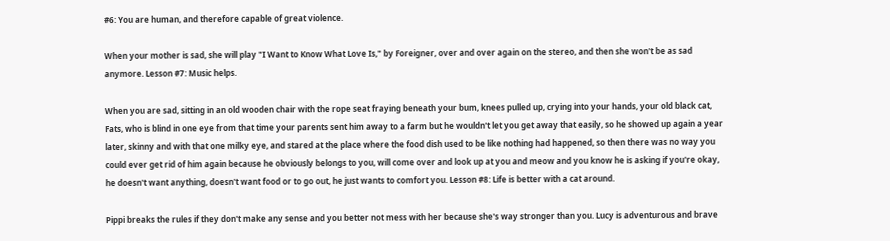#6: You are human, and therefore capable of great violence.

When your mother is sad, she will play "I Want to Know What Love Is," by Foreigner, over and over again on the stereo, and then she won't be as sad anymore. Lesson #7: Music helps.

When you are sad, sitting in an old wooden chair with the rope seat fraying beneath your bum, knees pulled up, crying into your hands, your old black cat, Fats, who is blind in one eye from that time your parents sent him away to a farm but he wouldn't let you get away that easily, so he showed up again a year later, skinny and with that one milky eye, and stared at the place where the food dish used to be like nothing had happened, so then there was no way you could ever get rid of him again because he obviously belongs to you, will come over and look up at you and meow and you know he is asking if you're okay, he doesn't want anything, doesn't want food or to go out, he just wants to comfort you. Lesson #8: Life is better with a cat around.

Pippi breaks the rules if they don't make any sense and you better not mess with her because she's way stronger than you. Lucy is adventurous and brave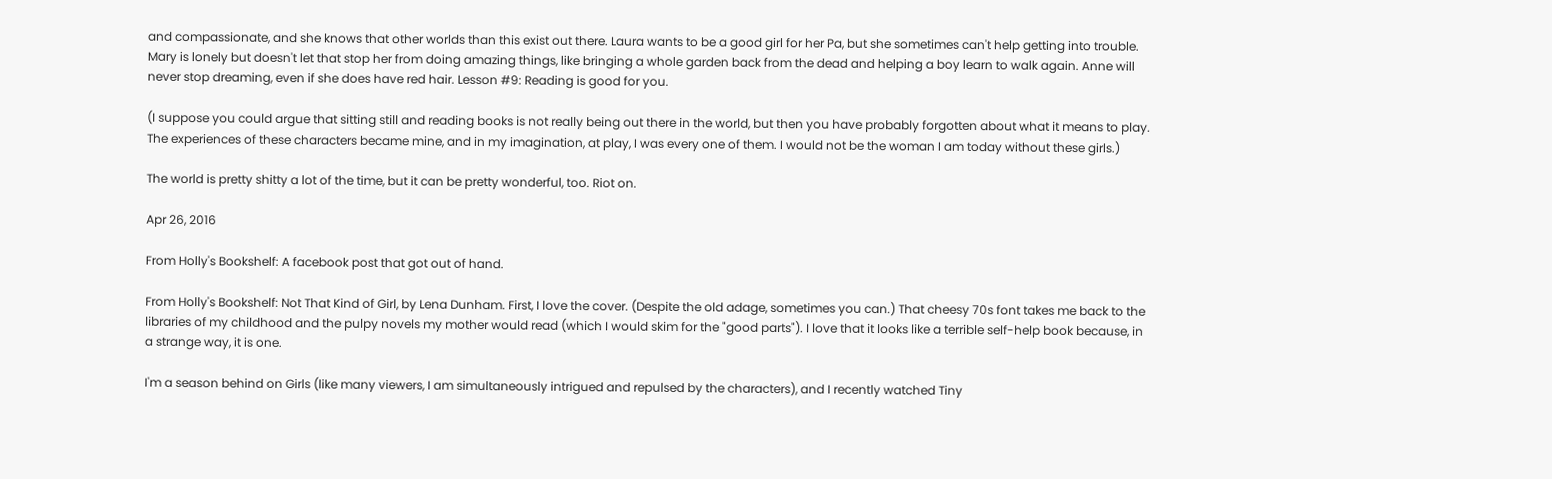and compassionate, and she knows that other worlds than this exist out there. Laura wants to be a good girl for her Pa, but she sometimes can't help getting into trouble. Mary is lonely but doesn't let that stop her from doing amazing things, like bringing a whole garden back from the dead and helping a boy learn to walk again. Anne will never stop dreaming, even if she does have red hair. Lesson #9: Reading is good for you.

(I suppose you could argue that sitting still and reading books is not really being out there in the world, but then you have probably forgotten about what it means to play. The experiences of these characters became mine, and in my imagination, at play, I was every one of them. I would not be the woman I am today without these girls.)

The world is pretty shitty a lot of the time, but it can be pretty wonderful, too. Riot on.

Apr 26, 2016

From Holly's Bookshelf: A facebook post that got out of hand.

From Holly's Bookshelf: Not That Kind of Girl, by Lena Dunham. First, I love the cover. (Despite the old adage, sometimes you can.) That cheesy 70s font takes me back to the libraries of my childhood and the pulpy novels my mother would read (which I would skim for the "good parts"). I love that it looks like a terrible self-help book because, in a strange way, it is one.

I'm a season behind on Girls (like many viewers, I am simultaneously intrigued and repulsed by the characters), and I recently watched Tiny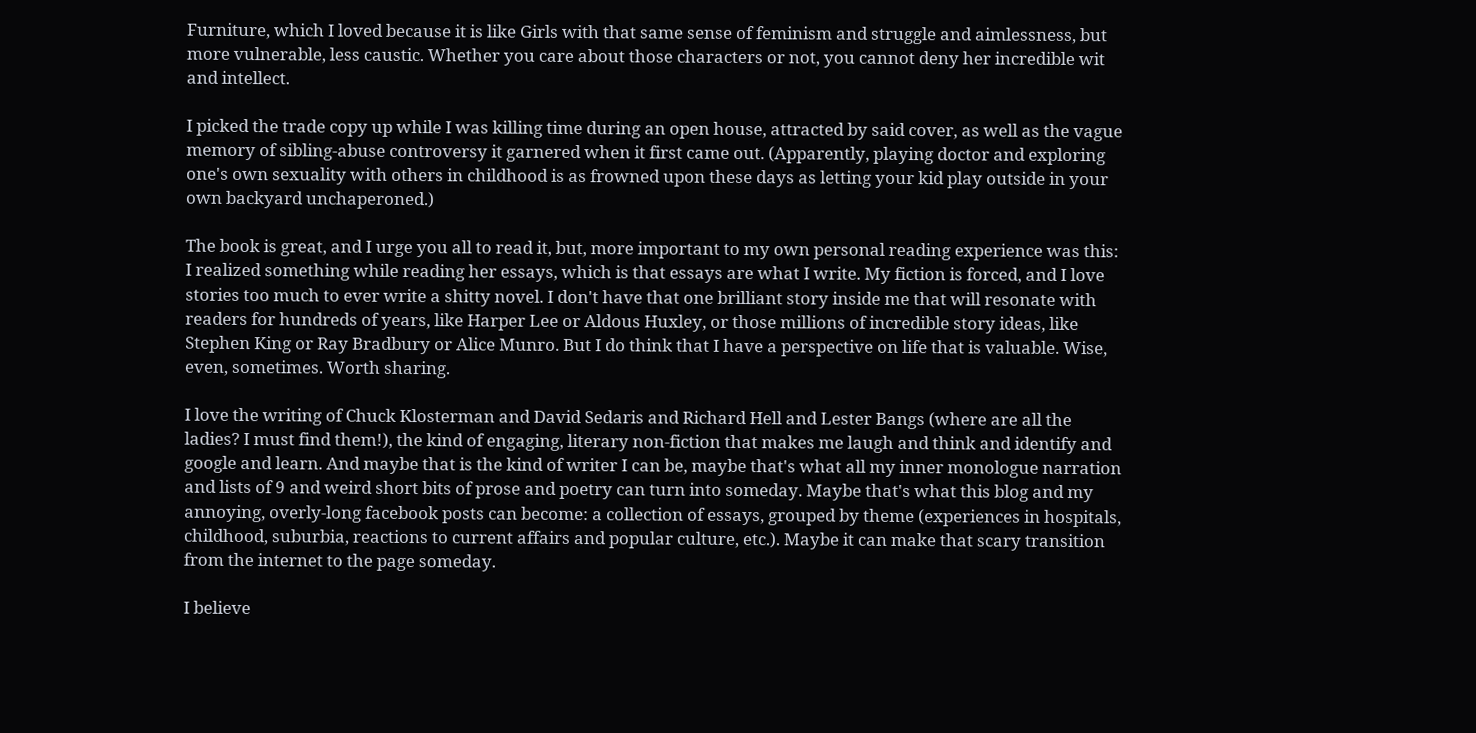Furniture, which I loved because it is like Girls with that same sense of feminism and struggle and aimlessness, but more vulnerable, less caustic. Whether you care about those characters or not, you cannot deny her incredible wit and intellect.

I picked the trade copy up while I was killing time during an open house, attracted by said cover, as well as the vague memory of sibling-abuse controversy it garnered when it first came out. (Apparently, playing doctor and exploring one's own sexuality with others in childhood is as frowned upon these days as letting your kid play outside in your own backyard unchaperoned.)

The book is great, and I urge you all to read it, but, more important to my own personal reading experience was this: I realized something while reading her essays, which is that essays are what I write. My fiction is forced, and I love stories too much to ever write a shitty novel. I don't have that one brilliant story inside me that will resonate with readers for hundreds of years, like Harper Lee or Aldous Huxley, or those millions of incredible story ideas, like Stephen King or Ray Bradbury or Alice Munro. But I do think that I have a perspective on life that is valuable. Wise, even, sometimes. Worth sharing.

I love the writing of Chuck Klosterman and David Sedaris and Richard Hell and Lester Bangs (where are all the ladies? I must find them!), the kind of engaging, literary non-fiction that makes me laugh and think and identify and google and learn. And maybe that is the kind of writer I can be, maybe that's what all my inner monologue narration and lists of 9 and weird short bits of prose and poetry can turn into someday. Maybe that's what this blog and my annoying, overly-long facebook posts can become: a collection of essays, grouped by theme (experiences in hospitals, childhood, suburbia, reactions to current affairs and popular culture, etc.). Maybe it can make that scary transition from the internet to the page someday.

I believe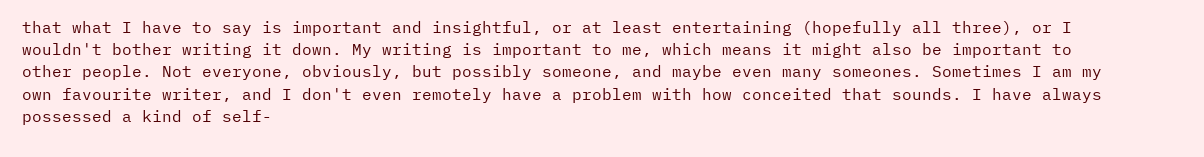that what I have to say is important and insightful, or at least entertaining (hopefully all three), or I wouldn't bother writing it down. My writing is important to me, which means it might also be important to other people. Not everyone, obviously, but possibly someone, and maybe even many someones. Sometimes I am my own favourite writer, and I don't even remotely have a problem with how conceited that sounds. I have always possessed a kind of self-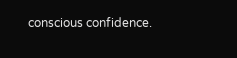conscious confidence.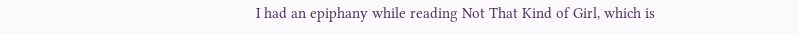I had an epiphany while reading Not That Kind of Girl, which is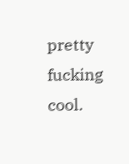pretty fucking cool.